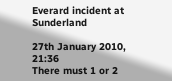Everard incident at Sunderland

27th January 2010, 21:36
There must 1 or 2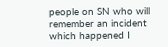people on SN who will remember an incident which happened I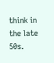think in the late 50s.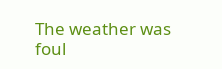The weather was foul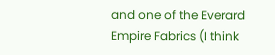and one of the Everard Empire Fabrics (I think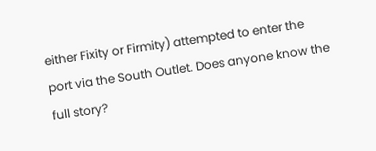either Fixity or Firmity) attempted to enter the port via the South Outlet. Does anyone know the full story?